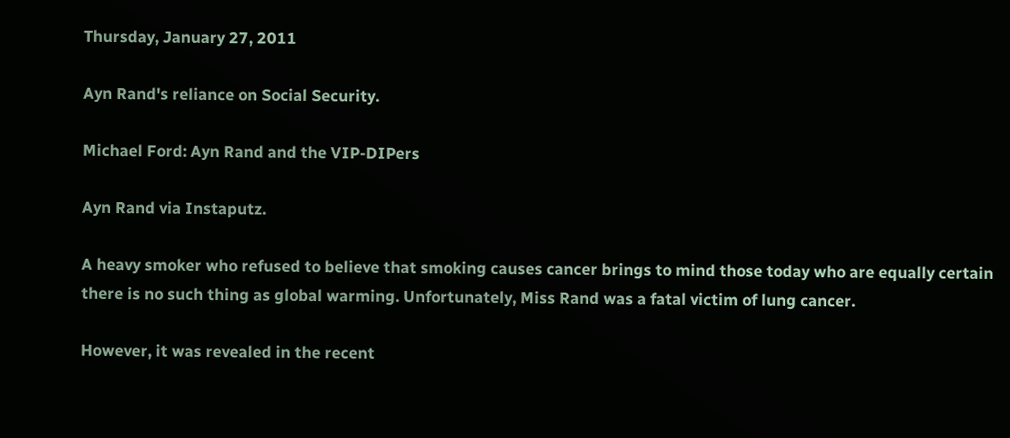Thursday, January 27, 2011

Ayn Rand's reliance on Social Security.

Michael Ford: Ayn Rand and the VIP-DIPers

Ayn Rand via Instaputz.

A heavy smoker who refused to believe that smoking causes cancer brings to mind those today who are equally certain there is no such thing as global warming. Unfortunately, Miss Rand was a fatal victim of lung cancer.

However, it was revealed in the recent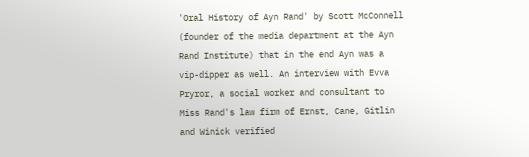'Oral History of Ayn Rand' by Scott McConnell (founder of the media department at the Ayn Rand Institute) that in the end Ayn was a vip-dipper as well. An interview with Evva Pryror, a social worker and consultant to Miss Rand's law firm of Ernst, Cane, Gitlin and Winick verified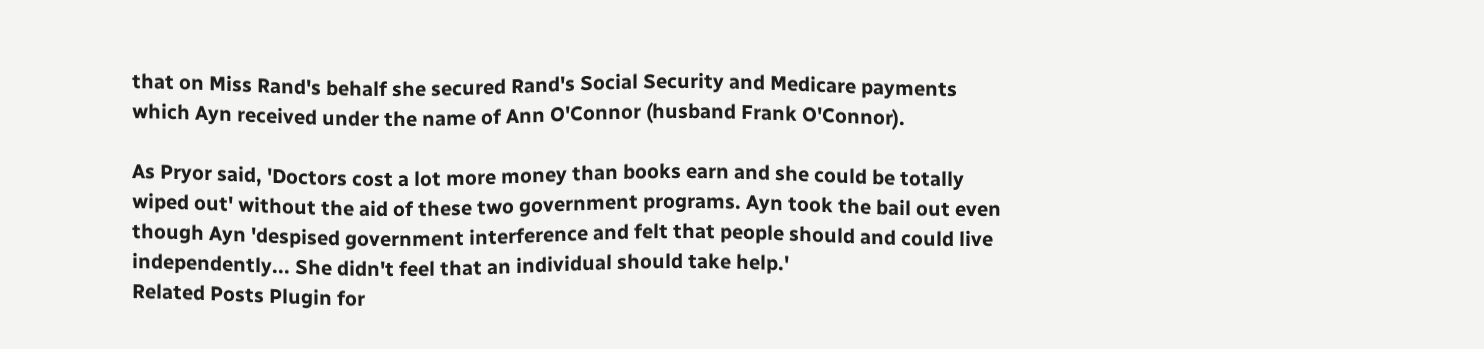that on Miss Rand's behalf she secured Rand's Social Security and Medicare payments which Ayn received under the name of Ann O'Connor (husband Frank O'Connor).

As Pryor said, 'Doctors cost a lot more money than books earn and she could be totally wiped out' without the aid of these two government programs. Ayn took the bail out even though Ayn 'despised government interference and felt that people should and could live independently... She didn't feel that an individual should take help.'
Related Posts Plugin for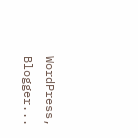WordPress, Blogger...